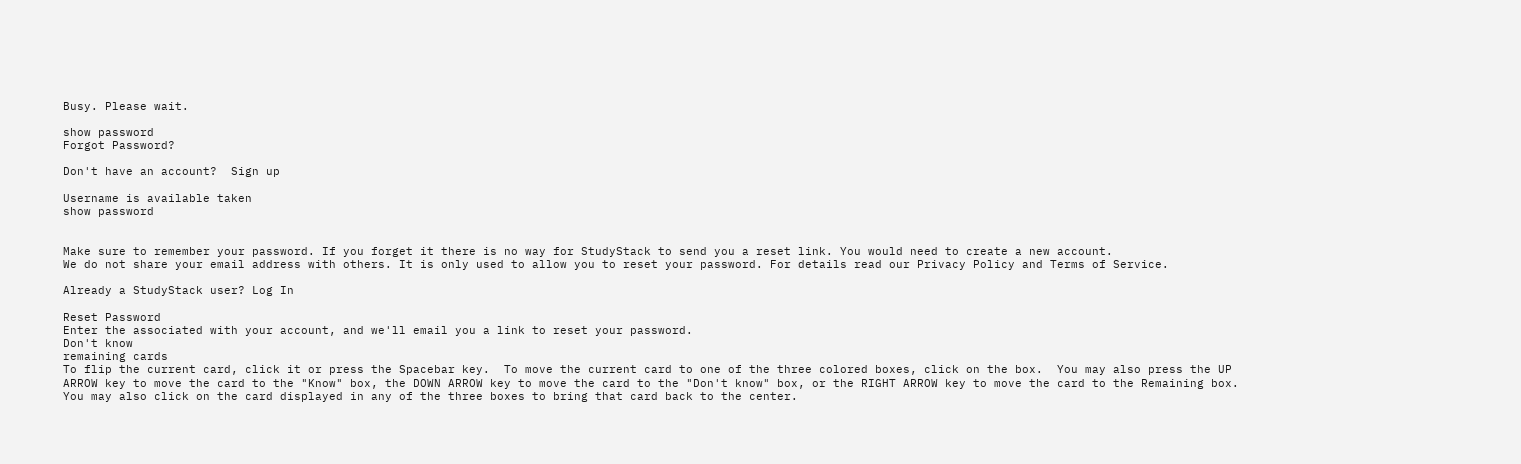Busy. Please wait.

show password
Forgot Password?

Don't have an account?  Sign up

Username is available taken
show password


Make sure to remember your password. If you forget it there is no way for StudyStack to send you a reset link. You would need to create a new account.
We do not share your email address with others. It is only used to allow you to reset your password. For details read our Privacy Policy and Terms of Service.

Already a StudyStack user? Log In

Reset Password
Enter the associated with your account, and we'll email you a link to reset your password.
Don't know
remaining cards
To flip the current card, click it or press the Spacebar key.  To move the current card to one of the three colored boxes, click on the box.  You may also press the UP ARROW key to move the card to the "Know" box, the DOWN ARROW key to move the card to the "Don't know" box, or the RIGHT ARROW key to move the card to the Remaining box.  You may also click on the card displayed in any of the three boxes to bring that card back to the center.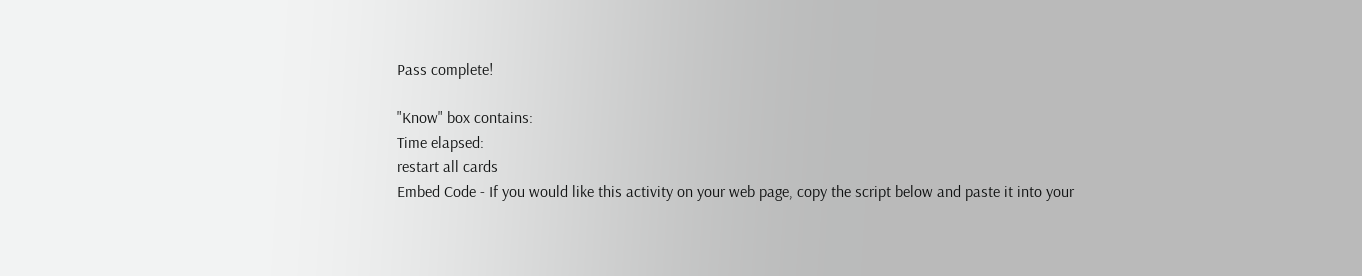Pass complete!

"Know" box contains:
Time elapsed:
restart all cards
Embed Code - If you would like this activity on your web page, copy the script below and paste it into your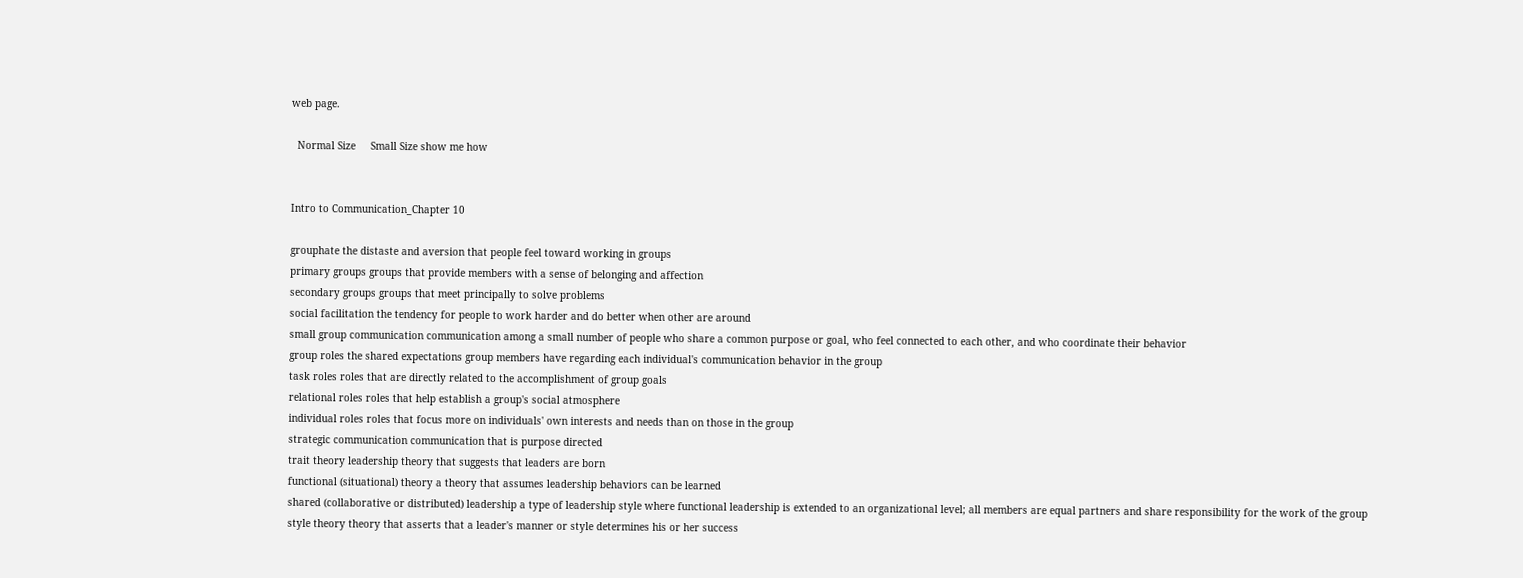web page.

  Normal Size     Small Size show me how


Intro to Communication_Chapter 10

grouphate the distaste and aversion that people feel toward working in groups
primary groups groups that provide members with a sense of belonging and affection
secondary groups groups that meet principally to solve problems
social facilitation the tendency for people to work harder and do better when other are around
small group communication communication among a small number of people who share a common purpose or goal, who feel connected to each other, and who coordinate their behavior
group roles the shared expectations group members have regarding each individual's communication behavior in the group
task roles roles that are directly related to the accomplishment of group goals
relational roles roles that help establish a group's social atmosphere
individual roles roles that focus more on individuals' own interests and needs than on those in the group
strategic communication communication that is purpose directed
trait theory leadership theory that suggests that leaders are born
functional (situational) theory a theory that assumes leadership behaviors can be learned
shared (collaborative or distributed) leadership a type of leadership style where functional leadership is extended to an organizational level; all members are equal partners and share responsibility for the work of the group
style theory theory that asserts that a leader's manner or style determines his or her success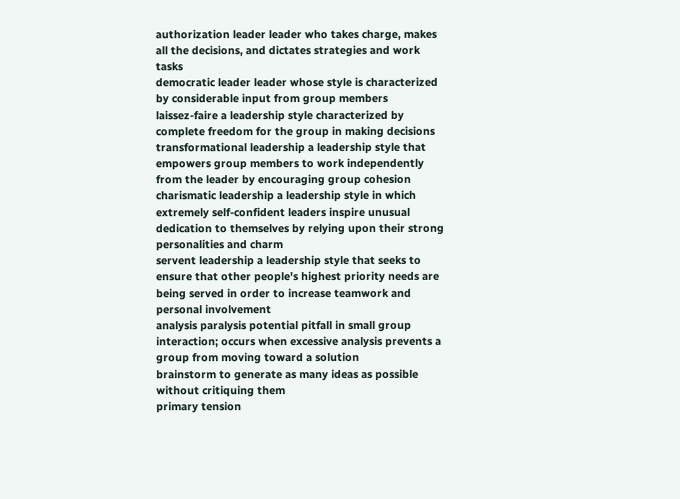authorization leader leader who takes charge, makes all the decisions, and dictates strategies and work tasks
democratic leader leader whose style is characterized by considerable input from group members
laissez-faire a leadership style characterized by complete freedom for the group in making decisions
transformational leadership a leadership style that empowers group members to work independently from the leader by encouraging group cohesion
charismatic leadership a leadership style in which extremely self-confident leaders inspire unusual dedication to themselves by relying upon their strong personalities and charm
servent leadership a leadership style that seeks to ensure that other people's highest priority needs are being served in order to increase teamwork and personal involvement
analysis paralysis potential pitfall in small group interaction; occurs when excessive analysis prevents a group from moving toward a solution
brainstorm to generate as many ideas as possible without critiquing them
primary tension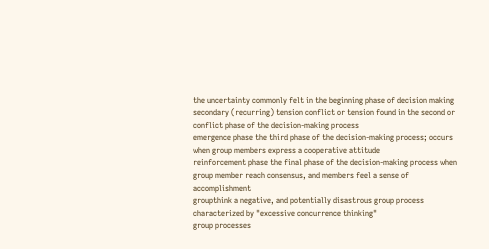the uncertainty commonly felt in the beginning phase of decision making
secondary (recurring) tension conflict or tension found in the second or conflict phase of the decision-making process
emergence phase the third phase of the decision-making process; occurs when group members express a cooperative attitude
reinforcement phase the final phase of the decision-making process when group member reach consensus, and members feel a sense of accomplishment
groupthink a negative, and potentially disastrous group process characterized by "excessive concurrence thinking"
group processes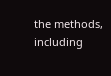the methods, including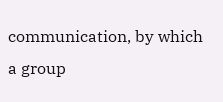communication, by which a group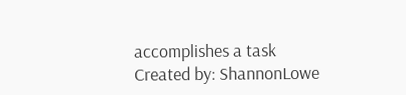accomplishes a task
Created by: ShannonLowe